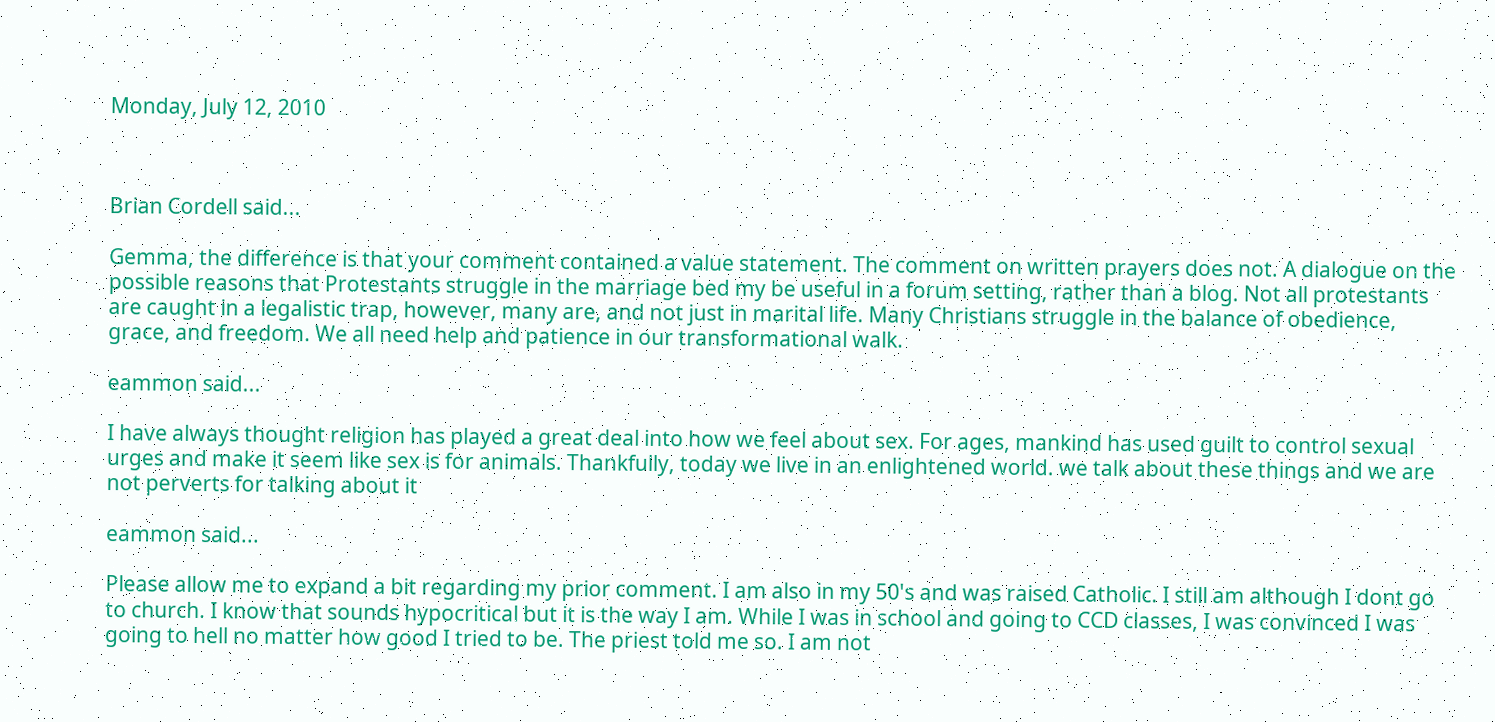Monday, July 12, 2010



Brian Cordell said...

Gemma, the difference is that your comment contained a value statement. The comment on written prayers does not. A dialogue on the possible reasons that Protestants struggle in the marriage bed my be useful in a forum setting, rather than a blog. Not all protestants are caught in a legalistic trap, however, many are, and not just in marital life. Many Christians struggle in the balance of obedience, grace, and freedom. We all need help and patience in our transformational walk.

eammon said...

I have always thought religion has played a great deal into how we feel about sex. For ages, mankind has used guilt to control sexual urges and make it seem like sex is for animals. Thankfully, today we live in an enlightened world. we talk about these things and we are not perverts for talking about it

eammon said...

Please allow me to expand a bit regarding my prior comment. I am also in my 50's and was raised Catholic. I still am although I dont go to church. I know that sounds hypocritical but it is the way I am. While I was in school and going to CCD classes, I was convinced I was going to hell no matter how good I tried to be. The priest told me so. I am not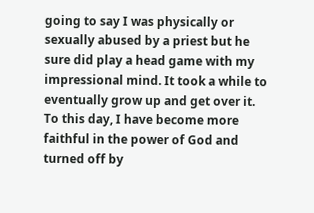going to say I was physically or sexually abused by a priest but he sure did play a head game with my impressional mind. It took a while to eventually grow up and get over it. To this day, I have become more faithful in the power of God and turned off by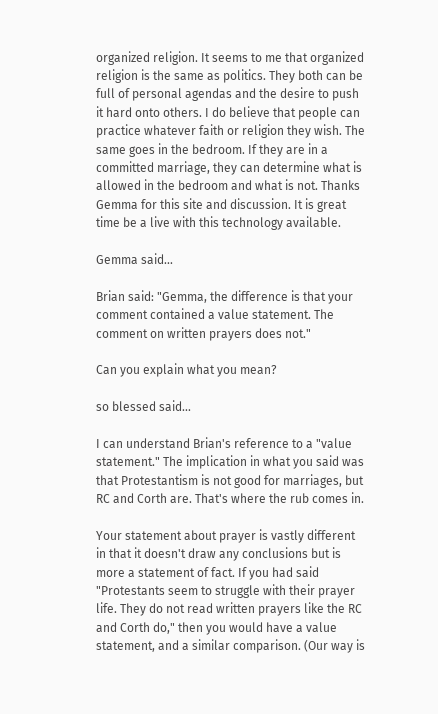organized religion. It seems to me that organized religion is the same as politics. They both can be full of personal agendas and the desire to push it hard onto others. I do believe that people can practice whatever faith or religion they wish. The same goes in the bedroom. If they are in a committed marriage, they can determine what is allowed in the bedroom and what is not. Thanks Gemma for this site and discussion. It is great time be a live with this technology available.

Gemma said...

Brian said: "Gemma, the difference is that your comment contained a value statement. The comment on written prayers does not."

Can you explain what you mean?

so blessed said...

I can understand Brian's reference to a "value statement." The implication in what you said was that Protestantism is not good for marriages, but RC and Corth are. That's where the rub comes in.

Your statement about prayer is vastly different in that it doesn't draw any conclusions but is more a statement of fact. If you had said "Protestants seem to struggle with their prayer life. They do not read written prayers like the RC and Corth do," then you would have a value statement, and a similar comparison. (Our way is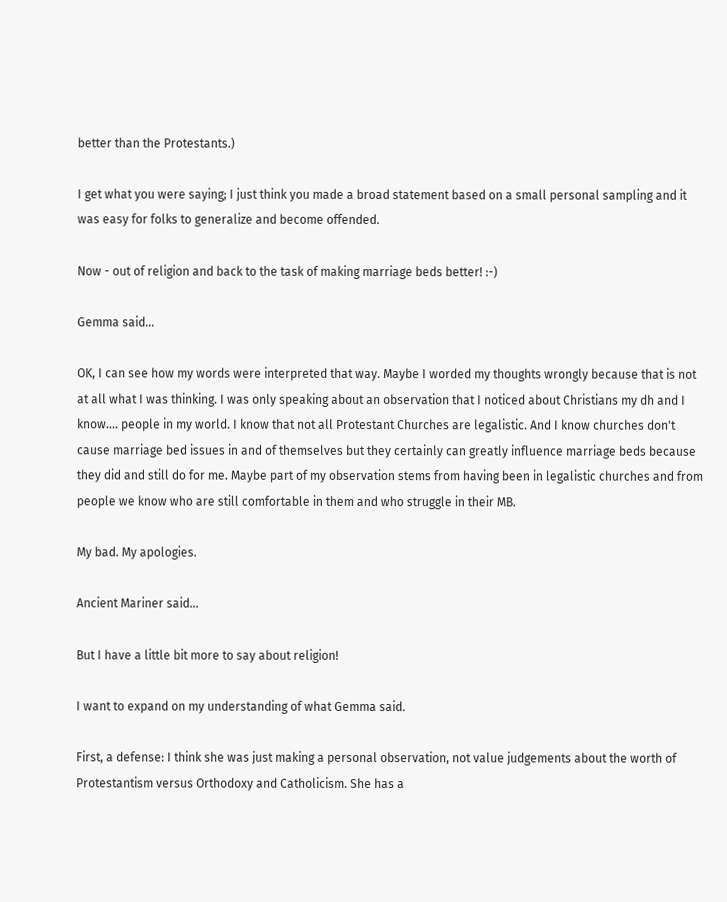better than the Protestants.)

I get what you were saying; I just think you made a broad statement based on a small personal sampling and it was easy for folks to generalize and become offended.

Now - out of religion and back to the task of making marriage beds better! :-)

Gemma said...

OK, I can see how my words were interpreted that way. Maybe I worded my thoughts wrongly because that is not at all what I was thinking. I was only speaking about an observation that I noticed about Christians my dh and I know.... people in my world. I know that not all Protestant Churches are legalistic. And I know churches don't cause marriage bed issues in and of themselves but they certainly can greatly influence marriage beds because they did and still do for me. Maybe part of my observation stems from having been in legalistic churches and from people we know who are still comfortable in them and who struggle in their MB.

My bad. My apologies.

Ancient Mariner said...

But I have a little bit more to say about religion!

I want to expand on my understanding of what Gemma said.

First, a defense: I think she was just making a personal observation, not value judgements about the worth of Protestantism versus Orthodoxy and Catholicism. She has a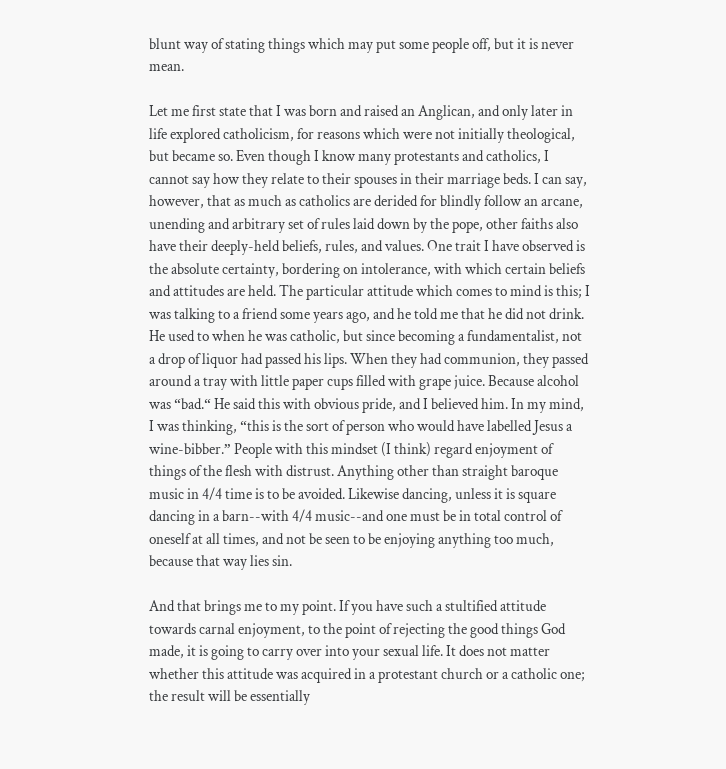blunt way of stating things which may put some people off, but it is never mean.

Let me first state that I was born and raised an Anglican, and only later in life explored catholicism, for reasons which were not initially theological, but became so. Even though I know many protestants and catholics, I cannot say how they relate to their spouses in their marriage beds. I can say, however, that as much as catholics are derided for blindly follow an arcane, unending and arbitrary set of rules laid down by the pope, other faiths also have their deeply-held beliefs, rules, and values. One trait I have observed is the absolute certainty, bordering on intolerance, with which certain beliefs and attitudes are held. The particular attitude which comes to mind is this; I was talking to a friend some years ago, and he told me that he did not drink. He used to when he was catholic, but since becoming a fundamentalist, not a drop of liquor had passed his lips. When they had communion, they passed around a tray with little paper cups filled with grape juice. Because alcohol was “bad.“ He said this with obvious pride, and I believed him. In my mind, I was thinking, “this is the sort of person who would have labelled Jesus a wine-bibber.” People with this mindset (I think) regard enjoyment of things of the flesh with distrust. Anything other than straight baroque music in 4/4 time is to be avoided. Likewise dancing, unless it is square dancing in a barn--with 4/4 music--and one must be in total control of oneself at all times, and not be seen to be enjoying anything too much, because that way lies sin.

And that brings me to my point. If you have such a stultified attitude towards carnal enjoyment, to the point of rejecting the good things God made, it is going to carry over into your sexual life. It does not matter whether this attitude was acquired in a protestant church or a catholic one; the result will be essentially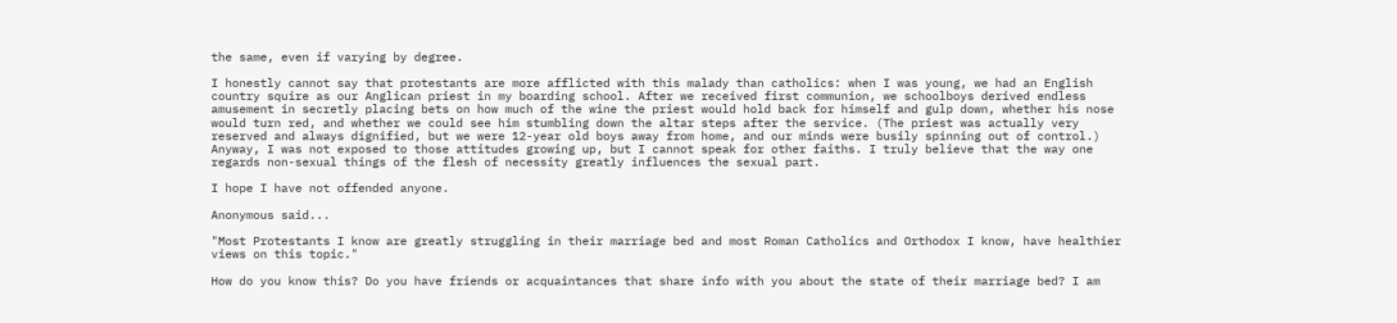the same, even if varying by degree.

I honestly cannot say that protestants are more afflicted with this malady than catholics: when I was young, we had an English country squire as our Anglican priest in my boarding school. After we received first communion, we schoolboys derived endless amusement in secretly placing bets on how much of the wine the priest would hold back for himself and gulp down, whether his nose would turn red, and whether we could see him stumbling down the altar steps after the service. (The priest was actually very reserved and always dignified, but we were 12-year old boys away from home, and our minds were busily spinning out of control.) Anyway, I was not exposed to those attitudes growing up, but I cannot speak for other faiths. I truly believe that the way one regards non-sexual things of the flesh of necessity greatly influences the sexual part.

I hope I have not offended anyone.

Anonymous said...

"Most Protestants I know are greatly struggling in their marriage bed and most Roman Catholics and Orthodox I know, have healthier views on this topic."

How do you know this? Do you have friends or acquaintances that share info with you about the state of their marriage bed? I am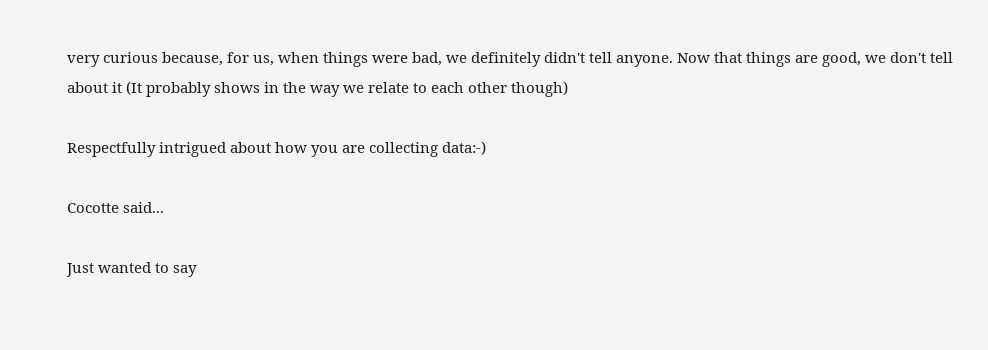very curious because, for us, when things were bad, we definitely didn't tell anyone. Now that things are good, we don't tell about it (It probably shows in the way we relate to each other though)

Respectfully intrigued about how you are collecting data:-)

Cocotte said...

Just wanted to say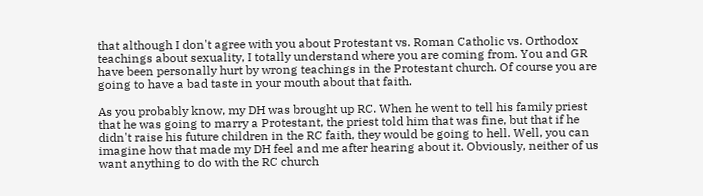that although I don't agree with you about Protestant vs. Roman Catholic vs. Orthodox teachings about sexuality, I totally understand where you are coming from. You and GR have been personally hurt by wrong teachings in the Protestant church. Of course you are going to have a bad taste in your mouth about that faith.

As you probably know, my DH was brought up RC. When he went to tell his family priest that he was going to marry a Protestant, the priest told him that was fine, but that if he didn't raise his future children in the RC faith, they would be going to hell. Well, you can imagine how that made my DH feel and me after hearing about it. Obviously, neither of us want anything to do with the RC church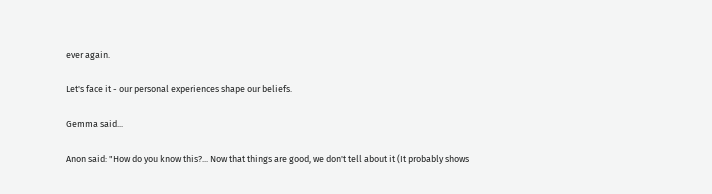ever again.

Let's face it - our personal experiences shape our beliefs.

Gemma said...

Anon said: "How do you know this?... Now that things are good, we don't tell about it (It probably shows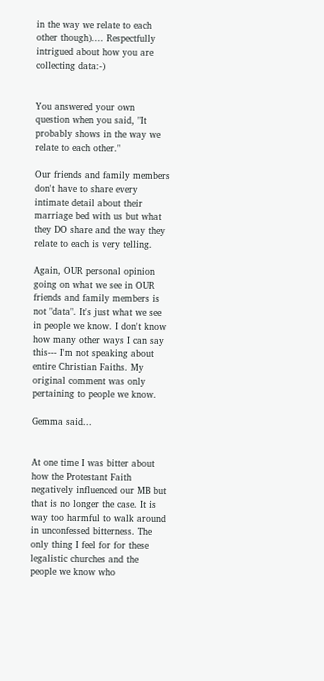in the way we relate to each other though).... Respectfully intrigued about how you are collecting data:-)


You answered your own question when you said, "It probably shows in the way we relate to each other."

Our friends and family members don't have to share every intimate detail about their marriage bed with us but what they DO share and the way they relate to each is very telling.

Again, OUR personal opinion going on what we see in OUR friends and family members is not "data". It's just what we see in people we know. I don't know how many other ways I can say this--- I'm not speaking about entire Christian Faiths. My original comment was only pertaining to people we know.

Gemma said...


At one time I was bitter about how the Protestant Faith negatively influenced our MB but that is no longer the case. It is way too harmful to walk around in unconfessed bitterness. The only thing I feel for for these legalistic churches and the people we know who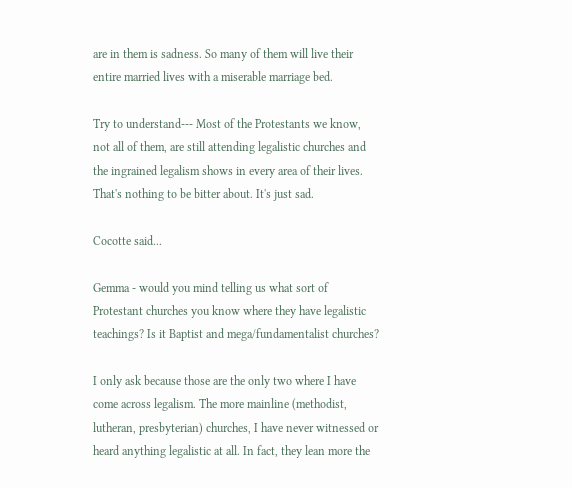are in them is sadness. So many of them will live their entire married lives with a miserable marriage bed.

Try to understand--- Most of the Protestants we know, not all of them, are still attending legalistic churches and the ingrained legalism shows in every area of their lives. That's nothing to be bitter about. It's just sad.

Cocotte said...

Gemma - would you mind telling us what sort of Protestant churches you know where they have legalistic teachings? Is it Baptist and mega/fundamentalist churches?

I only ask because those are the only two where I have come across legalism. The more mainline (methodist, lutheran, presbyterian) churches, I have never witnessed or heard anything legalistic at all. In fact, they lean more the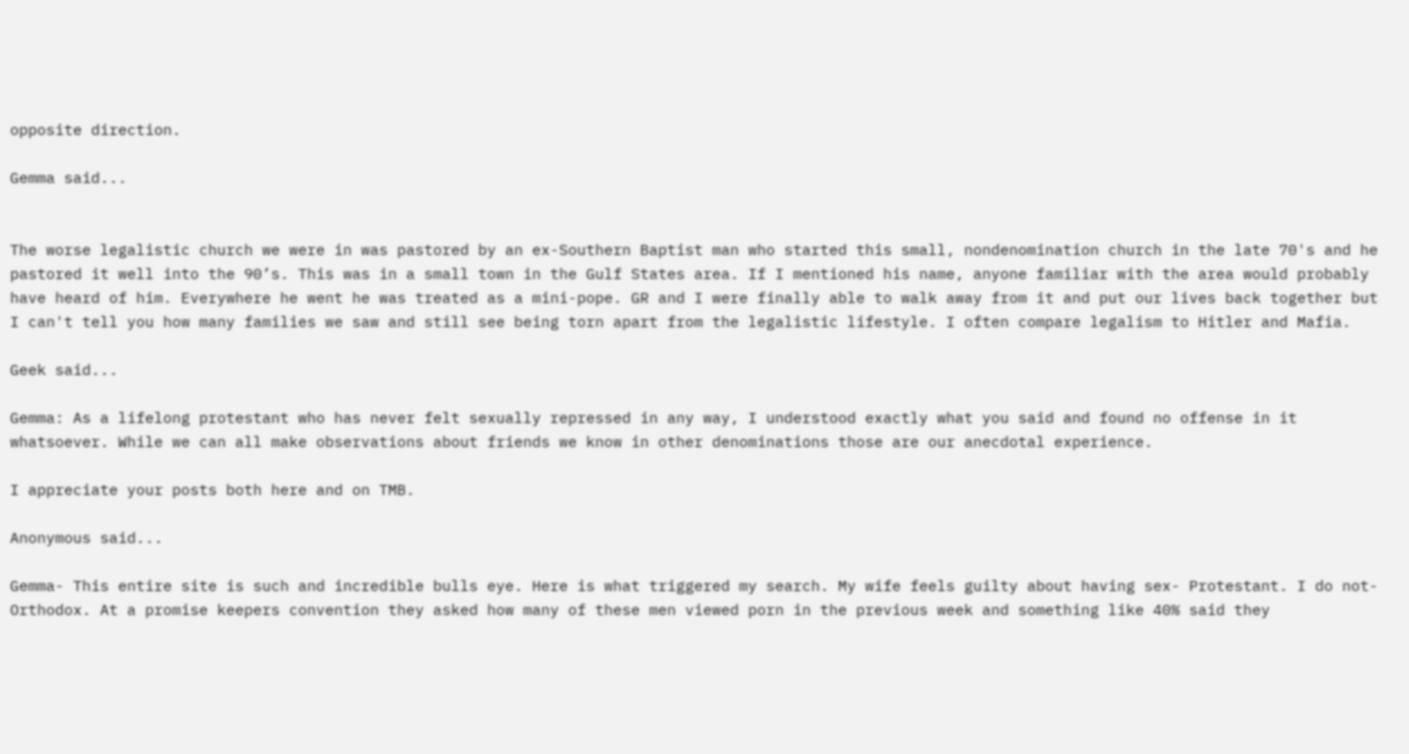opposite direction.

Gemma said...


The worse legalistic church we were in was pastored by an ex-Southern Baptist man who started this small, nondenomination church in the late 70's and he pastored it well into the 90’s. This was in a small town in the Gulf States area. If I mentioned his name, anyone familiar with the area would probably have heard of him. Everywhere he went he was treated as a mini-pope. GR and I were finally able to walk away from it and put our lives back together but I can't tell you how many families we saw and still see being torn apart from the legalistic lifestyle. I often compare legalism to Hitler and Mafia.

Geek said...

Gemma: As a lifelong protestant who has never felt sexually repressed in any way, I understood exactly what you said and found no offense in it whatsoever. While we can all make observations about friends we know in other denominations those are our anecdotal experience.

I appreciate your posts both here and on TMB.

Anonymous said...

Gemma- This entire site is such and incredible bulls eye. Here is what triggered my search. My wife feels guilty about having sex- Protestant. I do not- Orthodox. At a promise keepers convention they asked how many of these men viewed porn in the previous week and something like 40% said they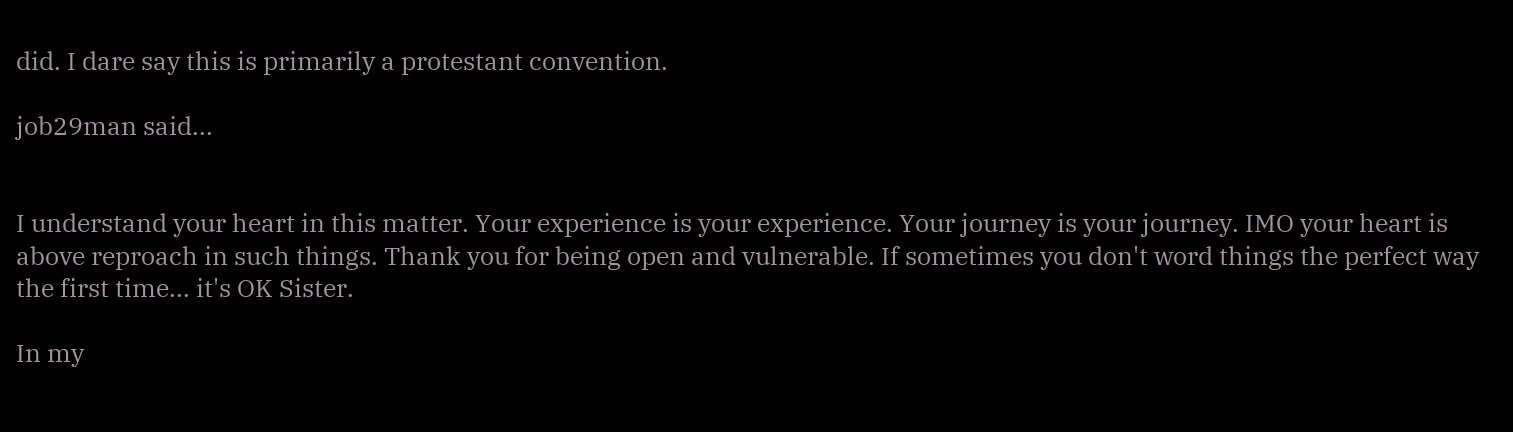did. I dare say this is primarily a protestant convention.

job29man said...


I understand your heart in this matter. Your experience is your experience. Your journey is your journey. IMO your heart is above reproach in such things. Thank you for being open and vulnerable. If sometimes you don't word things the perfect way the first time... it's OK Sister.

In my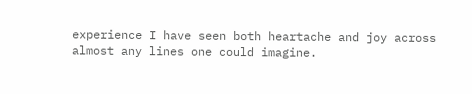experience I have seen both heartache and joy across almost any lines one could imagine.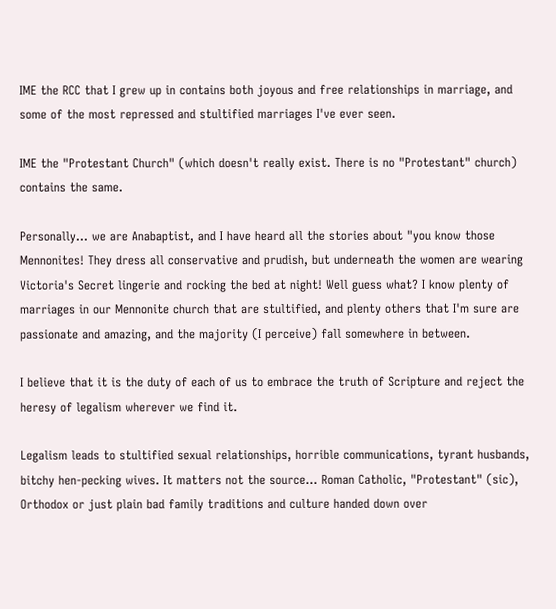IME the RCC that I grew up in contains both joyous and free relationships in marriage, and some of the most repressed and stultified marriages I've ever seen.

IME the "Protestant Church" (which doesn't really exist. There is no "Protestant" church) contains the same.

Personally... we are Anabaptist, and I have heard all the stories about "you know those Mennonites! They dress all conservative and prudish, but underneath the women are wearing Victoria's Secret lingerie and rocking the bed at night! Well guess what? I know plenty of marriages in our Mennonite church that are stultified, and plenty others that I'm sure are passionate and amazing, and the majority (I perceive) fall somewhere in between.

I believe that it is the duty of each of us to embrace the truth of Scripture and reject the heresy of legalism wherever we find it.

Legalism leads to stultified sexual relationships, horrible communications, tyrant husbands, bitchy hen-pecking wives. It matters not the source... Roman Catholic, "Protestant" (sic), Orthodox or just plain bad family traditions and culture handed down over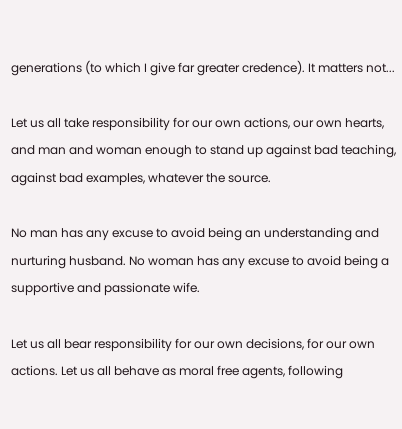generations (to which I give far greater credence). It matters not...

Let us all take responsibility for our own actions, our own hearts, and man and woman enough to stand up against bad teaching, against bad examples, whatever the source.

No man has any excuse to avoid being an understanding and nurturing husband. No woman has any excuse to avoid being a supportive and passionate wife.

Let us all bear responsibility for our own decisions, for our own actions. Let us all behave as moral free agents, following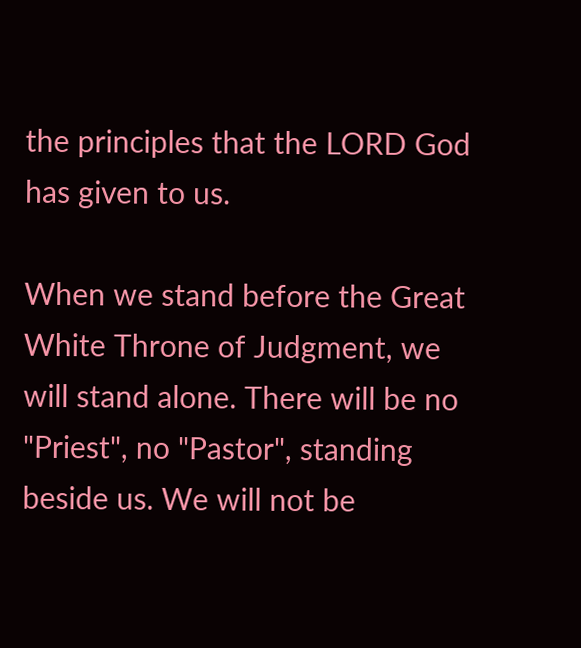the principles that the LORD God has given to us.

When we stand before the Great White Throne of Judgment, we will stand alone. There will be no "Priest", no "Pastor", standing beside us. We will not be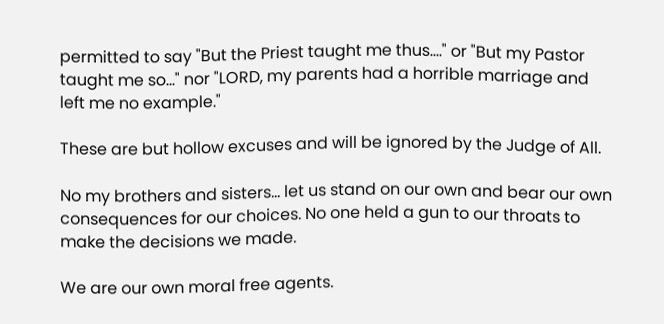permitted to say "But the Priest taught me thus...." or "But my Pastor taught me so..." nor "LORD, my parents had a horrible marriage and left me no example."

These are but hollow excuses and will be ignored by the Judge of All.

No my brothers and sisters... let us stand on our own and bear our own consequences for our choices. No one held a gun to our throats to make the decisions we made.

We are our own moral free agents.